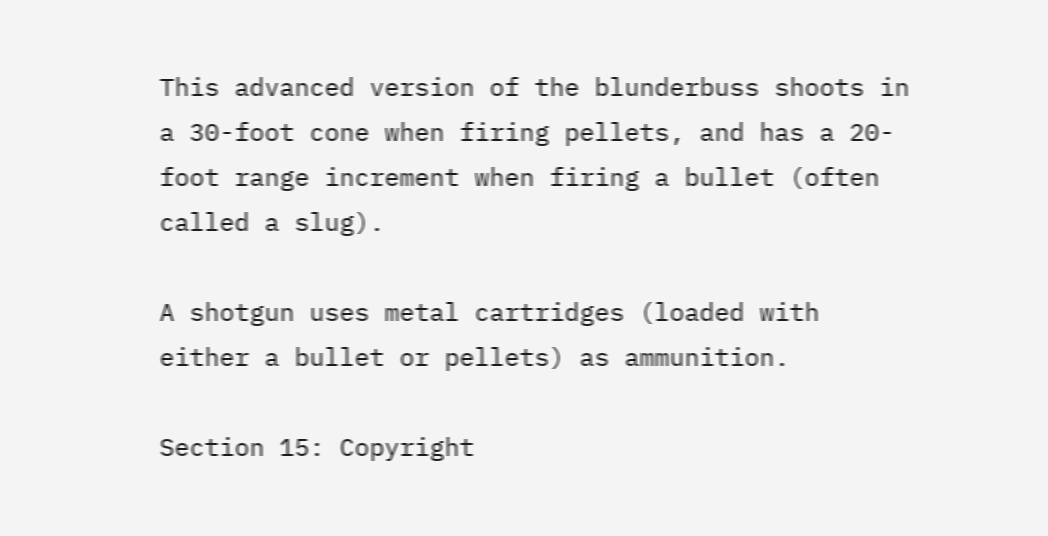This advanced version of the blunderbuss shoots in a 30-foot cone when firing pellets, and has a 20-foot range increment when firing a bullet (often called a slug).

A shotgun uses metal cartridges (loaded with either a bullet or pellets) as ammunition.

Section 15: Copyright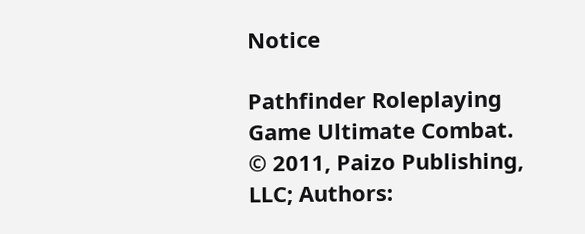Notice

Pathfinder Roleplaying Game Ultimate Combat. © 2011, Paizo Publishing, LLC; Authors: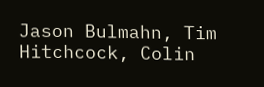Jason Bulmahn, Tim Hitchcock, Colin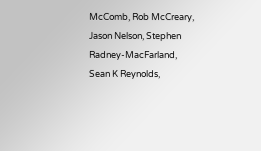McComb, Rob McCreary, Jason Nelson, Stephen Radney-MacFarland, Sean K Reynolds,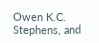Owen K.C. Stephens, and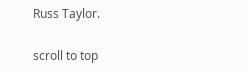Russ Taylor.

scroll to top